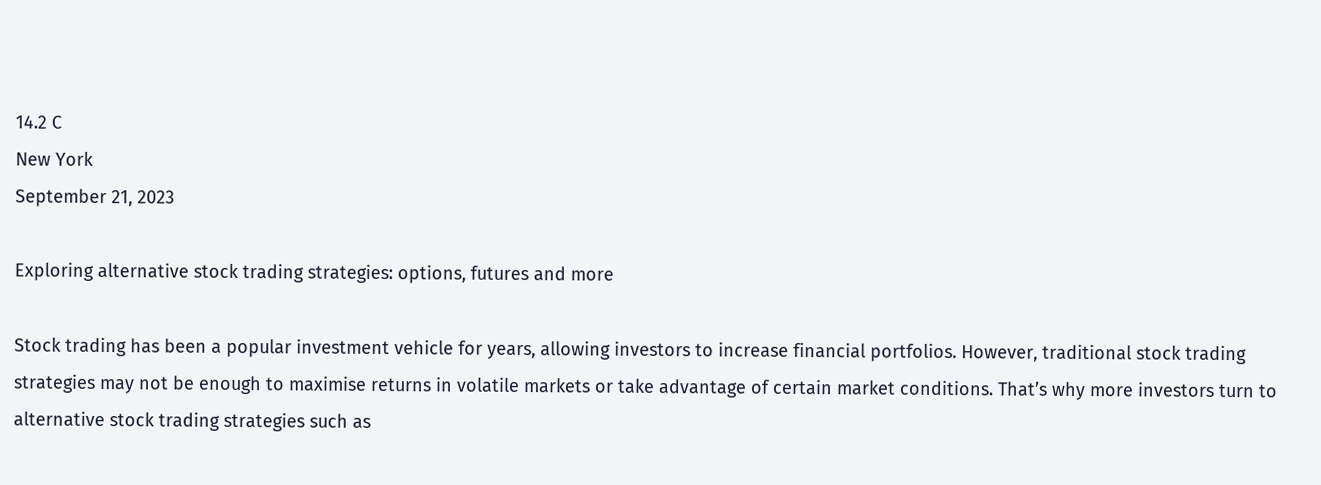14.2 C
New York
September 21, 2023

Exploring alternative stock trading strategies: options, futures and more

Stock trading has been a popular investment vehicle for years, allowing investors to increase financial portfolios. However, traditional stock trading strategies may not be enough to maximise returns in volatile markets or take advantage of certain market conditions. That’s why more investors turn to alternative stock trading strategies such as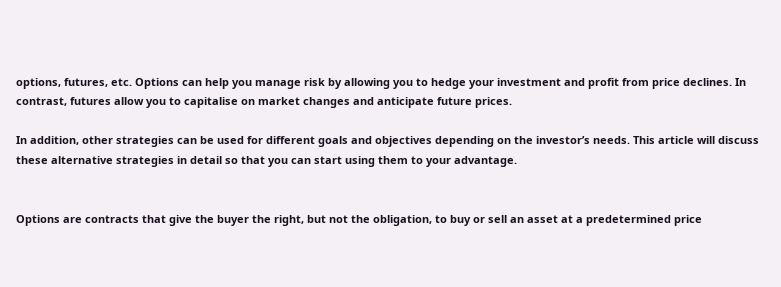options, futures, etc. Options can help you manage risk by allowing you to hedge your investment and profit from price declines. In contrast, futures allow you to capitalise on market changes and anticipate future prices.

In addition, other strategies can be used for different goals and objectives depending on the investor’s needs. This article will discuss these alternative strategies in detail so that you can start using them to your advantage.


Options are contracts that give the buyer the right, but not the obligation, to buy or sell an asset at a predetermined price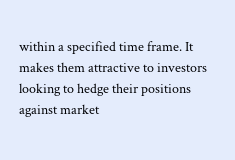within a specified time frame. It makes them attractive to investors looking to hedge their positions against market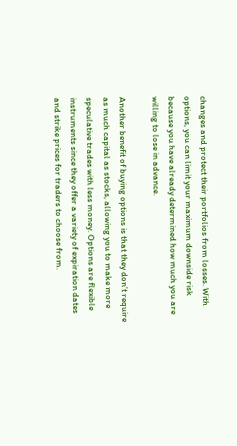changes and protect their portfolios from losses. With options, you can limit your maximum downside risk because you have already determined how much you are willing to lose in advance.

Another benefit of buying options is that they don’t require as much capital as stocks, allowing you to make more speculative trades with less money. Options are flexible instruments since they offer a variety of expiration dates and strike prices for traders to choose from.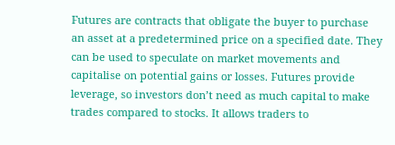Futures are contracts that obligate the buyer to purchase an asset at a predetermined price on a specified date. They can be used to speculate on market movements and capitalise on potential gains or losses. Futures provide leverage, so investors don’t need as much capital to make trades compared to stocks. It allows traders to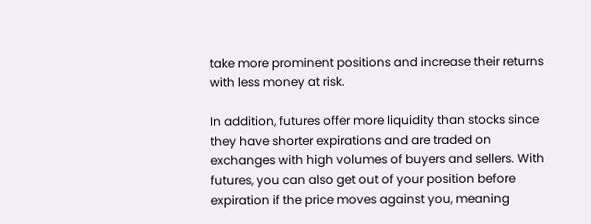take more prominent positions and increase their returns with less money at risk.

In addition, futures offer more liquidity than stocks since they have shorter expirations and are traded on exchanges with high volumes of buyers and sellers. With futures, you can also get out of your position before expiration if the price moves against you, meaning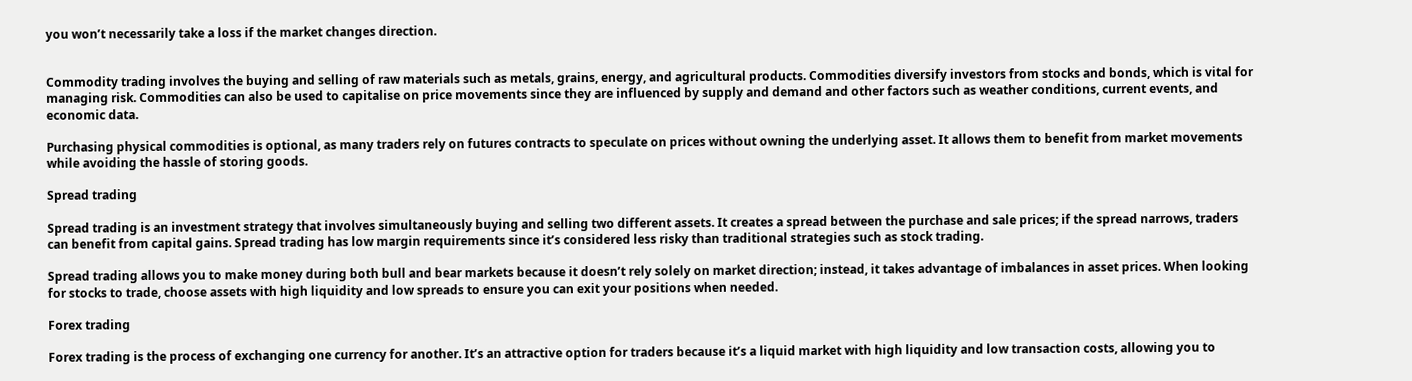you won’t necessarily take a loss if the market changes direction.


Commodity trading involves the buying and selling of raw materials such as metals, grains, energy, and agricultural products. Commodities diversify investors from stocks and bonds, which is vital for managing risk. Commodities can also be used to capitalise on price movements since they are influenced by supply and demand and other factors such as weather conditions, current events, and economic data.

Purchasing physical commodities is optional, as many traders rely on futures contracts to speculate on prices without owning the underlying asset. It allows them to benefit from market movements while avoiding the hassle of storing goods.

Spread trading

Spread trading is an investment strategy that involves simultaneously buying and selling two different assets. It creates a spread between the purchase and sale prices; if the spread narrows, traders can benefit from capital gains. Spread trading has low margin requirements since it’s considered less risky than traditional strategies such as stock trading.

Spread trading allows you to make money during both bull and bear markets because it doesn’t rely solely on market direction; instead, it takes advantage of imbalances in asset prices. When looking for stocks to trade, choose assets with high liquidity and low spreads to ensure you can exit your positions when needed.

Forex trading

Forex trading is the process of exchanging one currency for another. It’s an attractive option for traders because it’s a liquid market with high liquidity and low transaction costs, allowing you to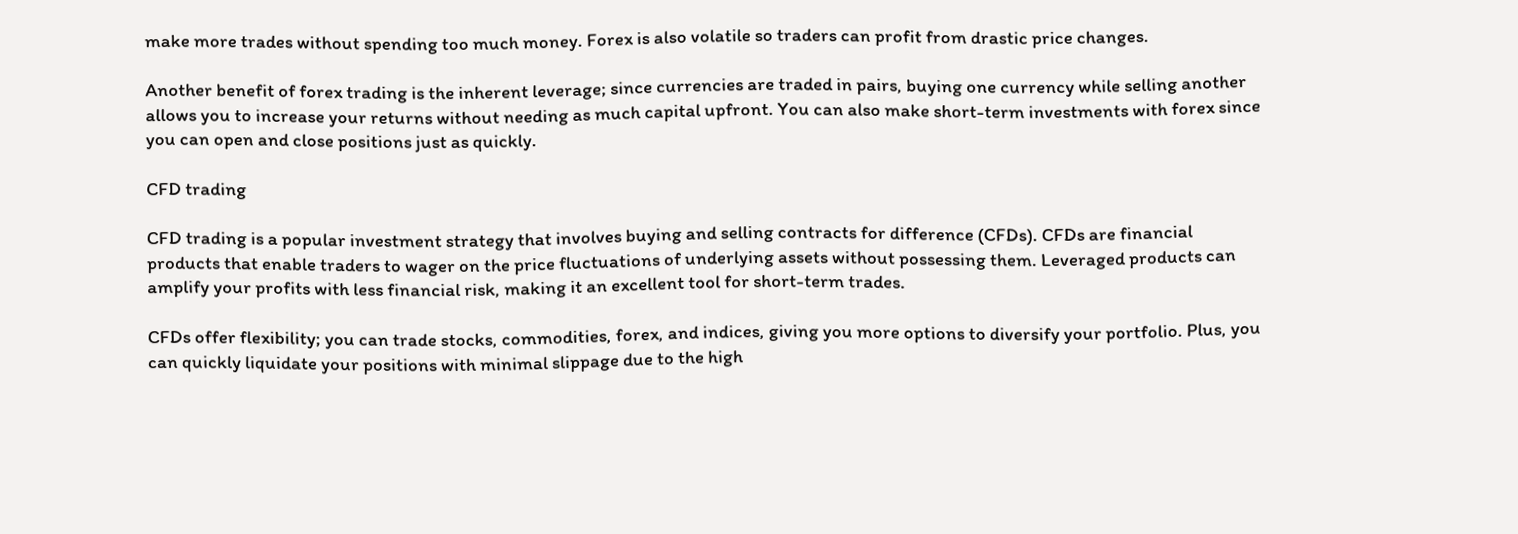make more trades without spending too much money. Forex is also volatile so traders can profit from drastic price changes.

Another benefit of forex trading is the inherent leverage; since currencies are traded in pairs, buying one currency while selling another allows you to increase your returns without needing as much capital upfront. You can also make short-term investments with forex since you can open and close positions just as quickly.

CFD trading

CFD trading is a popular investment strategy that involves buying and selling contracts for difference (CFDs). CFDs are financial products that enable traders to wager on the price fluctuations of underlying assets without possessing them. Leveraged products can amplify your profits with less financial risk, making it an excellent tool for short-term trades.

CFDs offer flexibility; you can trade stocks, commodities, forex, and indices, giving you more options to diversify your portfolio. Plus, you can quickly liquidate your positions with minimal slippage due to the high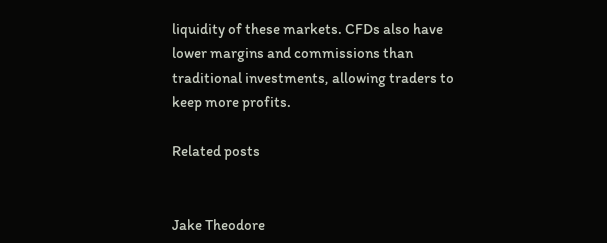liquidity of these markets. CFDs also have lower margins and commissions than traditional investments, allowing traders to keep more profits.

Related posts


Jake Theodore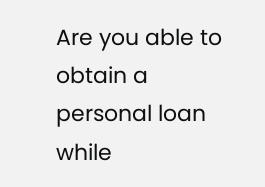Are you able to obtain a personal loan while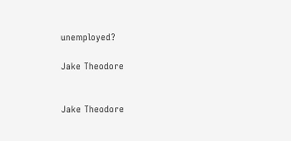unemployed?

Jake Theodore


Jake Theodore